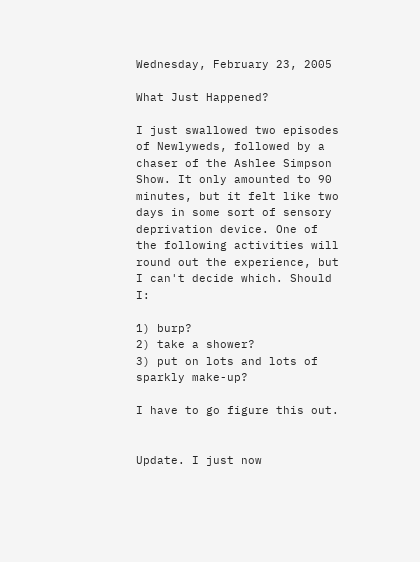Wednesday, February 23, 2005

What Just Happened?

I just swallowed two episodes of Newlyweds, followed by a chaser of the Ashlee Simpson Show. It only amounted to 90 minutes, but it felt like two days in some sort of sensory deprivation device. One of the following activities will round out the experience, but I can't decide which. Should I:

1) burp?
2) take a shower?
3) put on lots and lots of sparkly make-up?

I have to go figure this out.


Update. I just now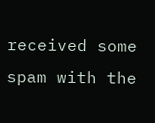received some spam with the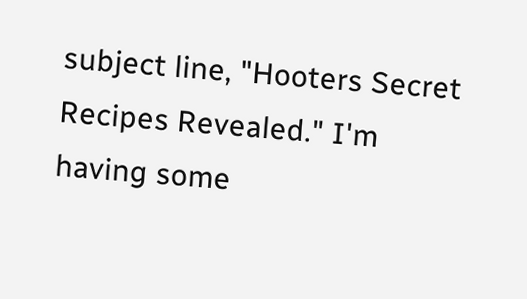subject line, "Hooters Secret Recipes Revealed." I'm having some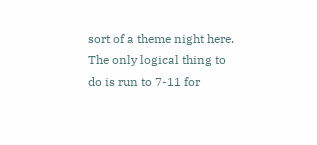sort of a theme night here. The only logical thing to do is run to 7-11 for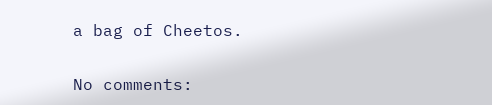a bag of Cheetos.

No comments: